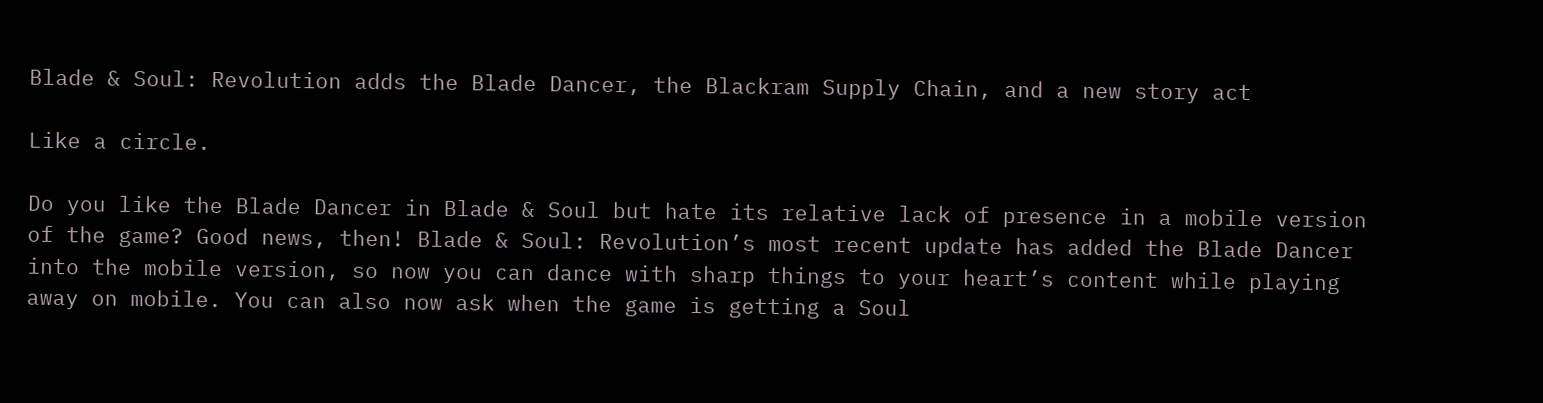Blade & Soul: Revolution adds the Blade Dancer, the Blackram Supply Chain, and a new story act

Like a circle.

Do you like the Blade Dancer in Blade & Soul but hate its relative lack of presence in a mobile version of the game? Good news, then! Blade & Soul: Revolution’s most recent update has added the Blade Dancer into the mobile version, so now you can dance with sharp things to your heart’s content while playing away on mobile. You can also now ask when the game is getting a Soul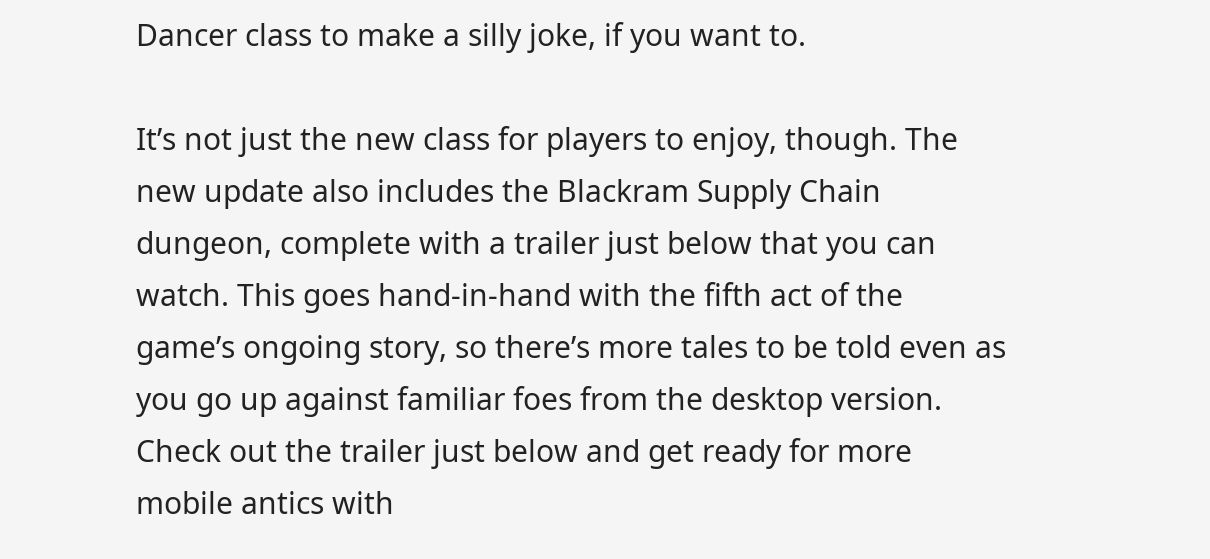Dancer class to make a silly joke, if you want to.

It’s not just the new class for players to enjoy, though. The new update also includes the Blackram Supply Chain dungeon, complete with a trailer just below that you can watch. This goes hand-in-hand with the fifth act of the game’s ongoing story, so there’s more tales to be told even as you go up against familiar foes from the desktop version. Check out the trailer just below and get ready for more mobile antics with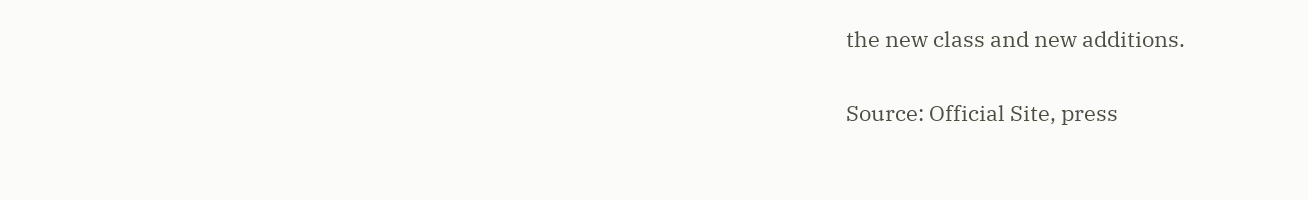the new class and new additions.

Source: Official Site, press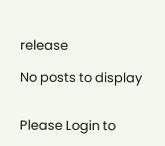release

No posts to display


Please Login to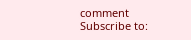comment
Subscribe to: